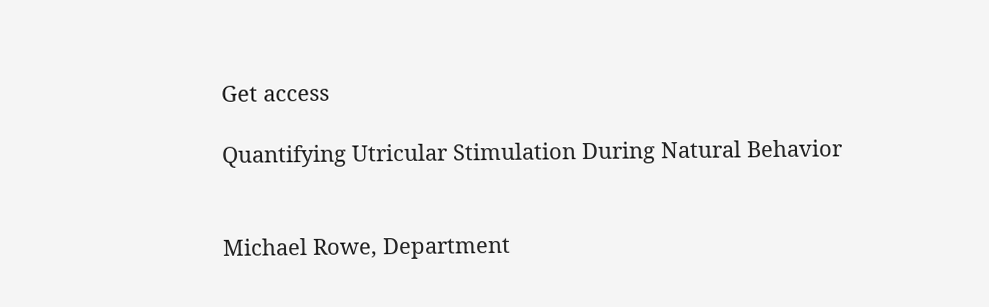Get access

Quantifying Utricular Stimulation During Natural Behavior


Michael Rowe, Department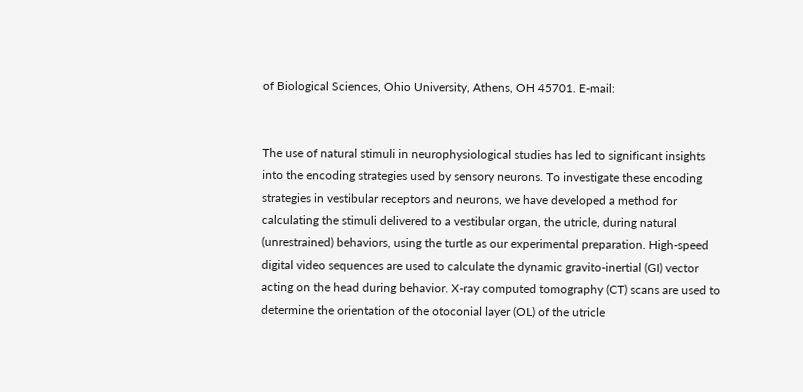of Biological Sciences, Ohio University, Athens, OH 45701. E-mail:


The use of natural stimuli in neurophysiological studies has led to significant insights into the encoding strategies used by sensory neurons. To investigate these encoding strategies in vestibular receptors and neurons, we have developed a method for calculating the stimuli delivered to a vestibular organ, the utricle, during natural (unrestrained) behaviors, using the turtle as our experimental preparation. High-speed digital video sequences are used to calculate the dynamic gravito-inertial (GI) vector acting on the head during behavior. X-ray computed tomography (CT) scans are used to determine the orientation of the otoconial layer (OL) of the utricle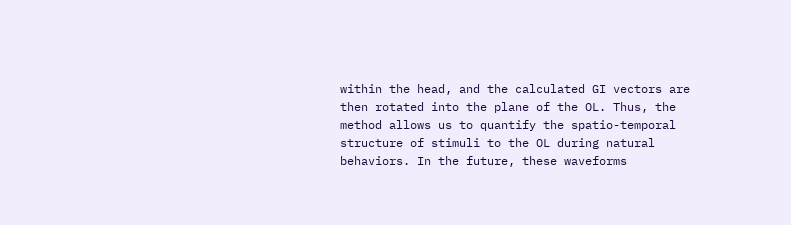within the head, and the calculated GI vectors are then rotated into the plane of the OL. Thus, the method allows us to quantify the spatio-temporal structure of stimuli to the OL during natural behaviors. In the future, these waveforms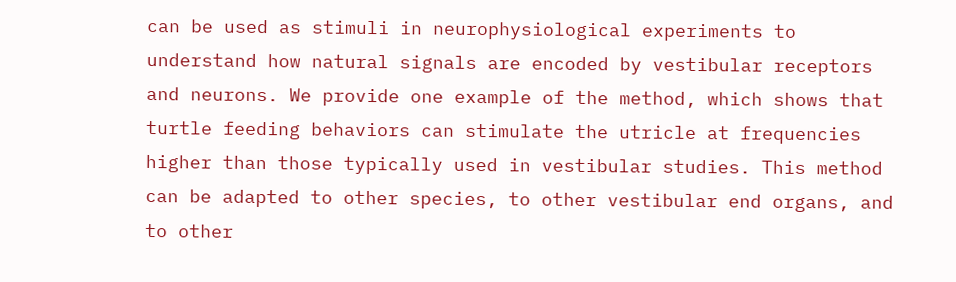can be used as stimuli in neurophysiological experiments to understand how natural signals are encoded by vestibular receptors and neurons. We provide one example of the method, which shows that turtle feeding behaviors can stimulate the utricle at frequencies higher than those typically used in vestibular studies. This method can be adapted to other species, to other vestibular end organs, and to other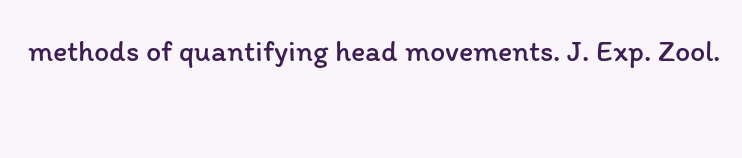methods of quantifying head movements. J. Exp. Zool.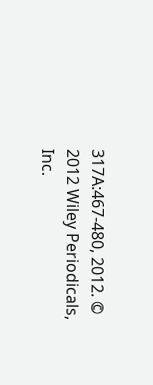317A:467-480, 2012. © 2012 Wiley Periodicals, Inc.